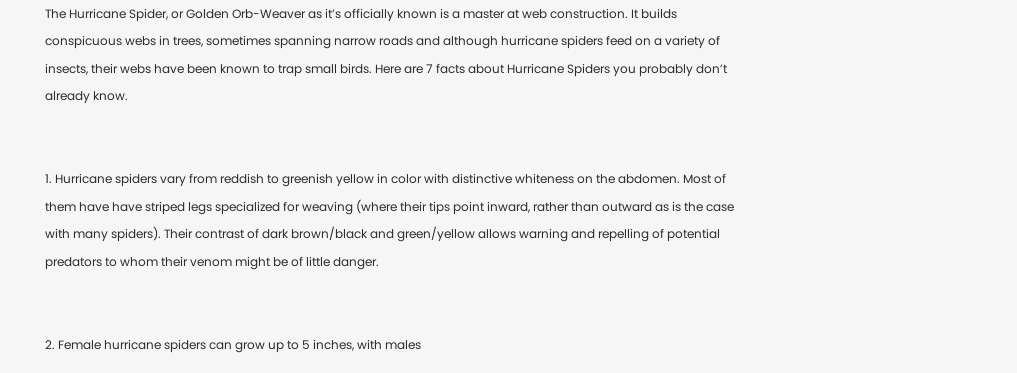The Hurricane Spider, or Golden Orb-Weaver as it’s officially known is a master at web construction. It builds conspicuous webs in trees, sometimes spanning narrow roads and although hurricane spiders feed on a variety of insects, their webs have been known to trap small birds. Here are 7 facts about Hurricane Spiders you probably don’t already know.


1. Hurricane spiders vary from reddish to greenish yellow in color with distinctive whiteness on the abdomen. Most of them have have striped legs specialized for weaving (where their tips point inward, rather than outward as is the case with many spiders). Their contrast of dark brown/black and green/yellow allows warning and repelling of potential predators to whom their venom might be of little danger.


2. Female hurricane spiders can grow up to 5 inches, with males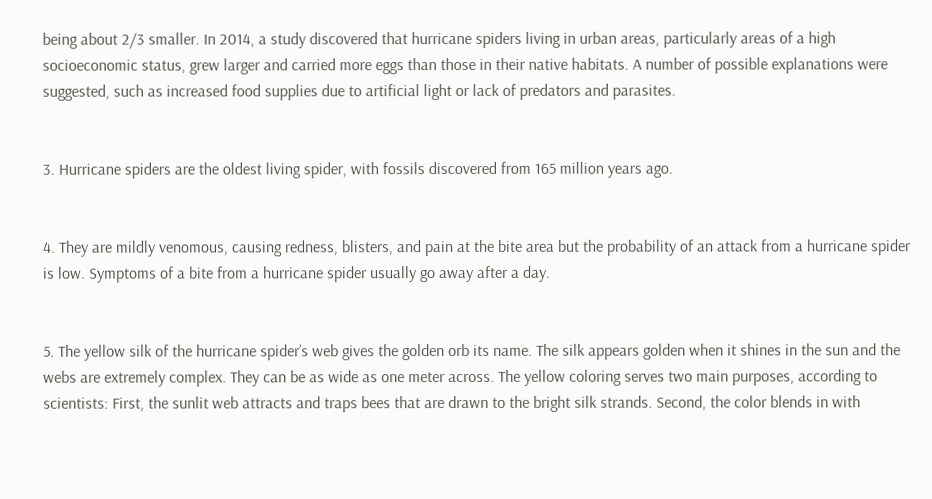being about 2/3 smaller. In 2014, a study discovered that hurricane spiders living in urban areas, particularly areas of a high socioeconomic status, grew larger and carried more eggs than those in their native habitats. A number of possible explanations were suggested, such as increased food supplies due to artificial light or lack of predators and parasites.


3. Hurricane spiders are the oldest living spider, with fossils discovered from 165 million years ago.


4. They are mildly venomous, causing redness, blisters, and pain at the bite area but the probability of an attack from a hurricane spider is low. Symptoms of a bite from a hurricane spider usually go away after a day.


5. The yellow silk of the hurricane spider’s web gives the golden orb its name. The silk appears golden when it shines in the sun and the webs are extremely complex. They can be as wide as one meter across. The yellow coloring serves two main purposes, according to scientists: First, the sunlit web attracts and traps bees that are drawn to the bright silk strands. Second, the color blends in with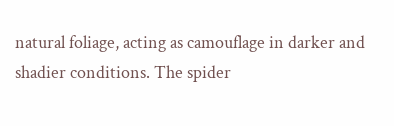natural foliage, acting as camouflage in darker and shadier conditions. The spider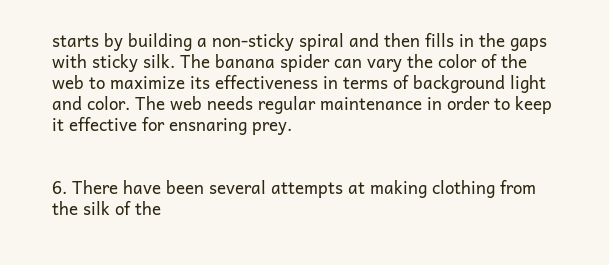starts by building a non-sticky spiral and then fills in the gaps with sticky silk. The banana spider can vary the color of the web to maximize its effectiveness in terms of background light and color. The web needs regular maintenance in order to keep it effective for ensnaring prey.


6. There have been several attempts at making clothing from the silk of the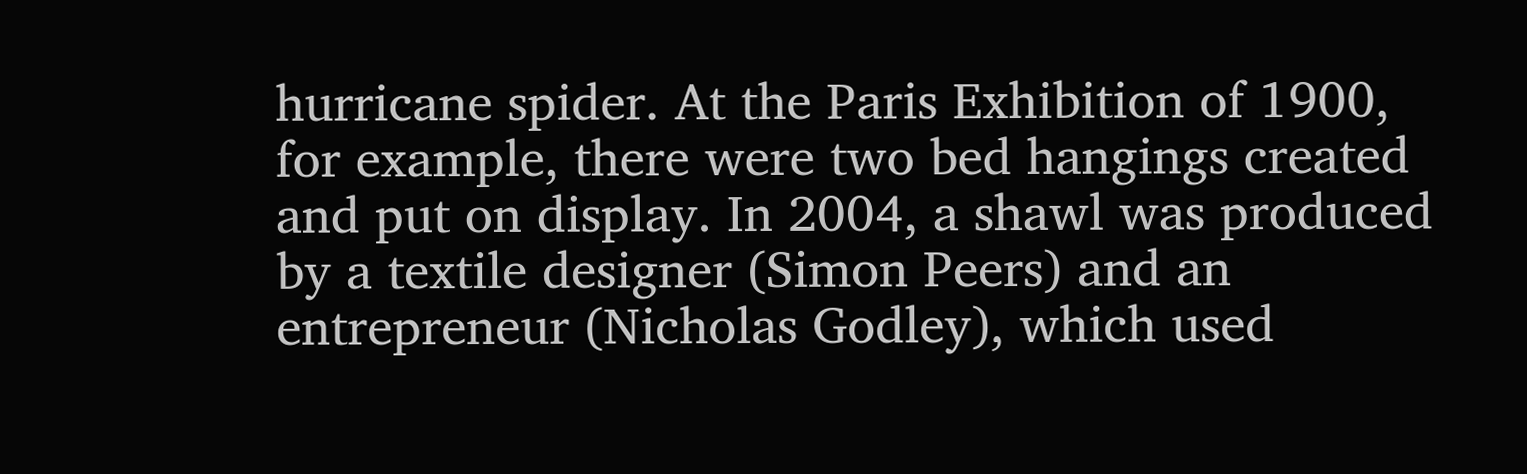hurricane spider. At the Paris Exhibition of 1900, for example, there were two bed hangings created and put on display. In 2004, a shawl was produced by a textile designer (Simon Peers) and an entrepreneur (Nicholas Godley), which used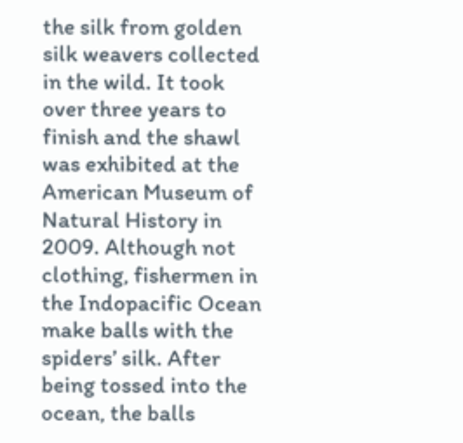the silk from golden silk weavers collected in the wild. It took over three years to finish and the shawl was exhibited at the American Museum of Natural History in 2009. Although not clothing, fishermen in the Indopacific Ocean make balls with the spiders’ silk. After being tossed into the ocean, the balls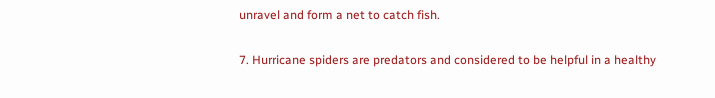unravel and form a net to catch fish.


7. Hurricane spiders are predators and considered to be helpful in a healthy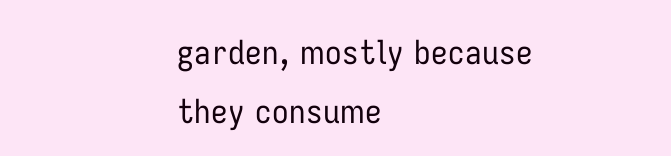garden, mostly because they consume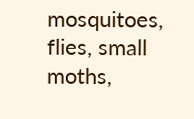mosquitoes, flies, small moths,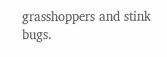grasshoppers and stink bugs.